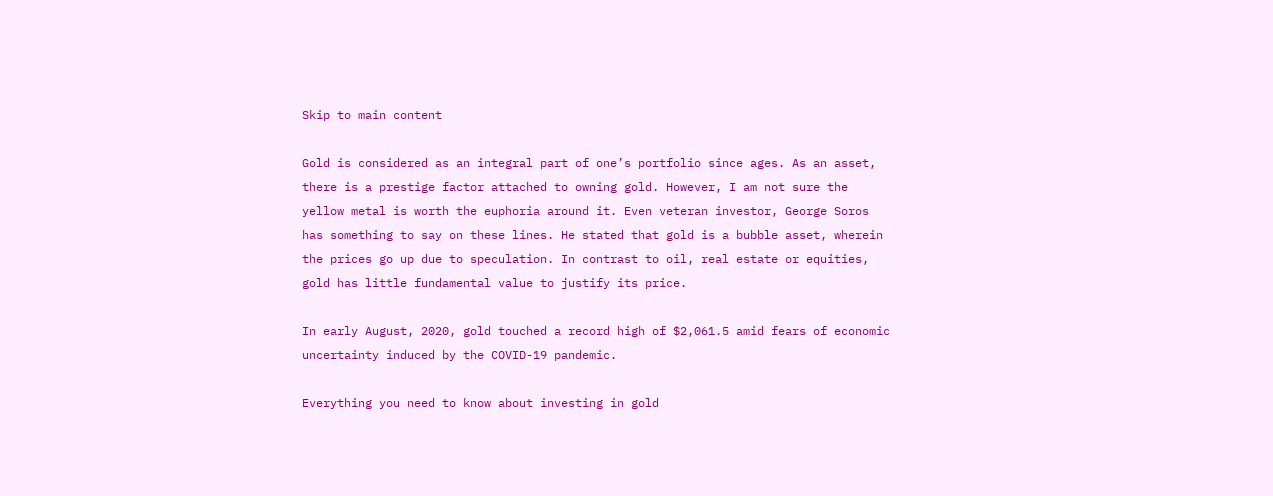Skip to main content

Gold is considered as an integral part of one’s portfolio since ages. As an asset, there is a prestige factor attached to owning gold. However, I am not sure the yellow metal is worth the euphoria around it. Even veteran investor, George Soros has something to say on these lines. He stated that gold is a bubble asset, wherein the prices go up due to speculation. In contrast to oil, real estate or equities, gold has little fundamental value to justify its price.

In early August, 2020, gold touched a record high of $2,061.5 amid fears of economic uncertainty induced by the COVID-19 pandemic.

Everything you need to know about investing in gold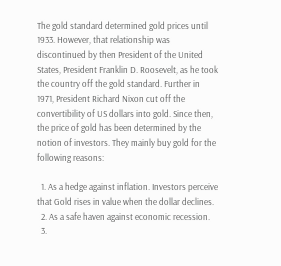The gold standard determined gold prices until 1933. However, that relationship was discontinued by then President of the United States, President Franklin D. Roosevelt, as he took the country off the gold standard. Further in 1971, President Richard Nixon cut off the convertibility of US dollars into gold. Since then, the price of gold has been determined by the notion of investors. They mainly buy gold for the following reasons:

  1. As a hedge against inflation. Investors perceive that Gold rises in value when the dollar declines.
  2. As a safe haven against economic recession.
  3.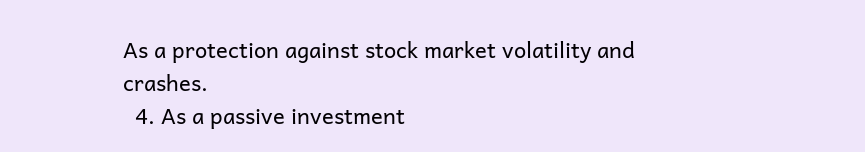As a protection against stock market volatility and crashes.
  4. As a passive investment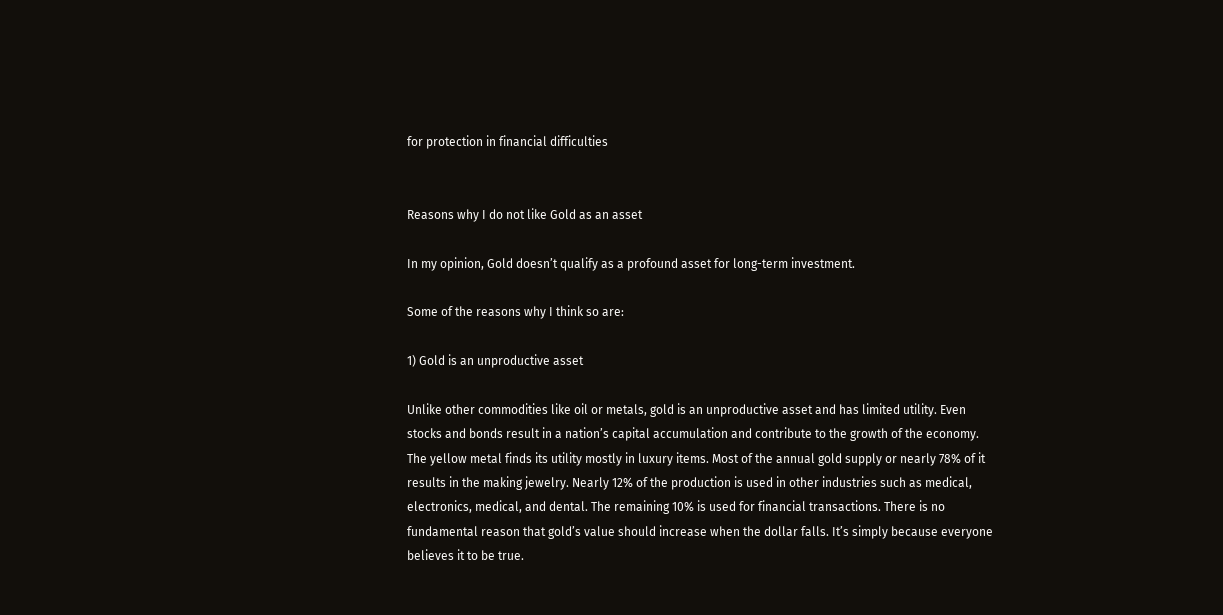for protection in financial difficulties


Reasons why I do not like Gold as an asset

In my opinion, Gold doesn’t qualify as a profound asset for long-term investment.

Some of the reasons why I think so are:

1) Gold is an unproductive asset

Unlike other commodities like oil or metals, gold is an unproductive asset and has limited utility. Even stocks and bonds result in a nation’s capital accumulation and contribute to the growth of the economy. The yellow metal finds its utility mostly in luxury items. Most of the annual gold supply or nearly 78% of it results in the making jewelry. Nearly 12% of the production is used in other industries such as medical, electronics, medical, and dental. The remaining 10% is used for financial transactions. There is no fundamental reason that gold’s value should increase when the dollar falls. It’s simply because everyone believes it to be true.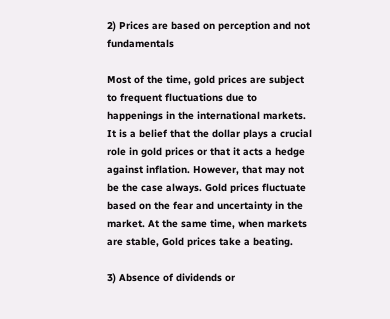2) Prices are based on perception and not fundamentals

Most of the time, gold prices are subject to frequent fluctuations due to happenings in the international markets. It is a belief that the dollar plays a crucial role in gold prices or that it acts a hedge against inflation. However, that may not be the case always. Gold prices fluctuate based on the fear and uncertainty in the market. At the same time, when markets are stable, Gold prices take a beating.

3) Absence of dividends or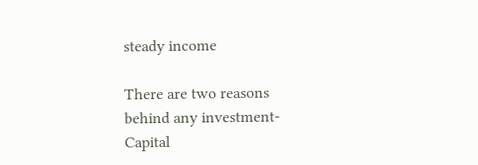steady income

There are two reasons behind any investment- Capital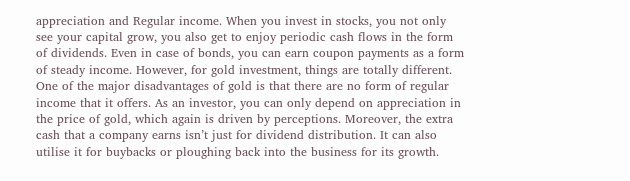appreciation and Regular income. When you invest in stocks, you not only see your capital grow, you also get to enjoy periodic cash flows in the form of dividends. Even in case of bonds, you can earn coupon payments as a form of steady income. However, for gold investment, things are totally different. One of the major disadvantages of gold is that there are no form of regular income that it offers. As an investor, you can only depend on appreciation in the price of gold, which again is driven by perceptions. Moreover, the extra cash that a company earns isn’t just for dividend distribution. It can also utilise it for buybacks or ploughing back into the business for its growth.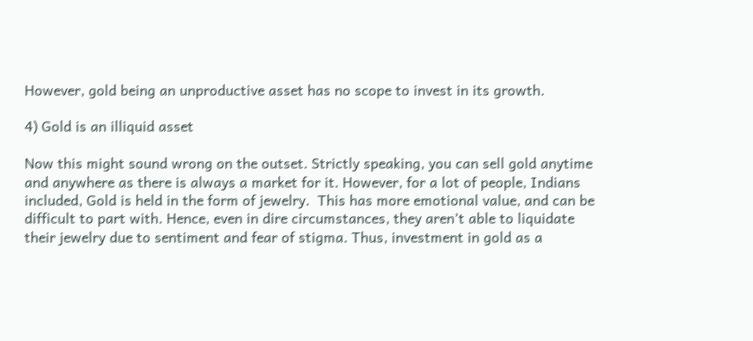However, gold being an unproductive asset has no scope to invest in its growth.

4) Gold is an illiquid asset

Now this might sound wrong on the outset. Strictly speaking, you can sell gold anytime and anywhere as there is always a market for it. However, for a lot of people, Indians included, Gold is held in the form of jewelry.  This has more emotional value, and can be difficult to part with. Hence, even in dire circumstances, they aren’t able to liquidate their jewelry due to sentiment and fear of stigma. Thus, investment in gold as a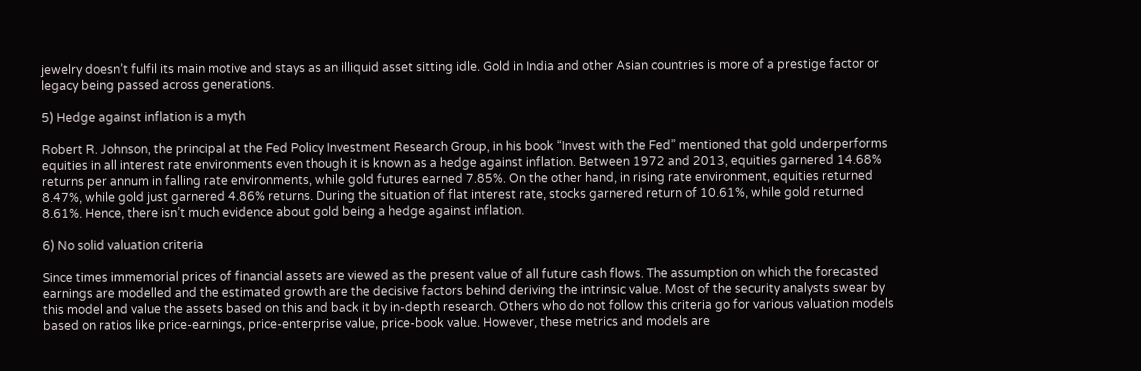jewelry doesn’t fulfil its main motive and stays as an illiquid asset sitting idle. Gold in India and other Asian countries is more of a prestige factor or legacy being passed across generations.

5) Hedge against inflation is a myth

Robert R. Johnson, the principal at the Fed Policy Investment Research Group, in his book “Invest with the Fed” mentioned that gold underperforms equities in all interest rate environments even though it is known as a hedge against inflation. Between 1972 and 2013, equities garnered 14.68% returns per annum in falling rate environments, while gold futures earned 7.85%. On the other hand, in rising rate environment, equities returned 8.47%, while gold just garnered 4.86% returns. During the situation of flat interest rate, stocks garnered return of 10.61%, while gold returned 8.61%. Hence, there isn’t much evidence about gold being a hedge against inflation.

6) No solid valuation criteria

Since times immemorial prices of financial assets are viewed as the present value of all future cash flows. The assumption on which the forecasted earnings are modelled and the estimated growth are the decisive factors behind deriving the intrinsic value. Most of the security analysts swear by this model and value the assets based on this and back it by in-depth research. Others who do not follow this criteria go for various valuation models based on ratios like price-earnings, price-enterprise value, price-book value. However, these metrics and models are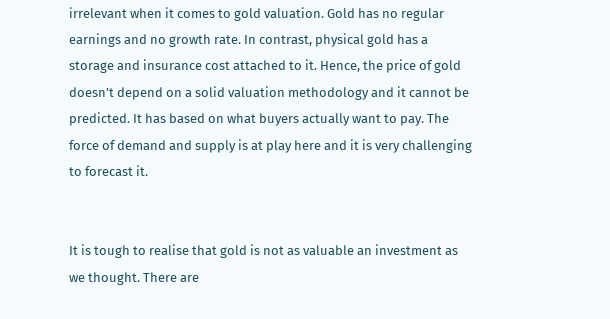irrelevant when it comes to gold valuation. Gold has no regular earnings and no growth rate. In contrast, physical gold has a storage and insurance cost attached to it. Hence, the price of gold doesn’t depend on a solid valuation methodology and it cannot be predicted. It has based on what buyers actually want to pay. The force of demand and supply is at play here and it is very challenging to forecast it.


It is tough to realise that gold is not as valuable an investment as we thought. There are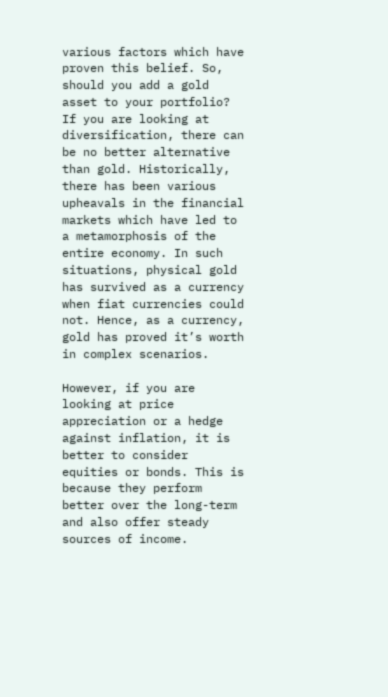various factors which have proven this belief. So, should you add a gold asset to your portfolio? If you are looking at diversification, there can be no better alternative than gold. Historically, there has been various upheavals in the financial markets which have led to a metamorphosis of the entire economy. In such situations, physical gold has survived as a currency when fiat currencies could not. Hence, as a currency, gold has proved it’s worth in complex scenarios.

However, if you are looking at price appreciation or a hedge against inflation, it is better to consider equities or bonds. This is because they perform better over the long-term and also offer steady sources of income.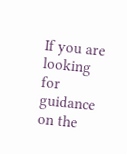If you are looking for guidance on the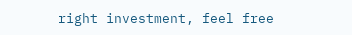right investment, feel free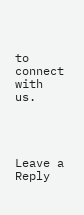to connect with us.




Leave a Reply